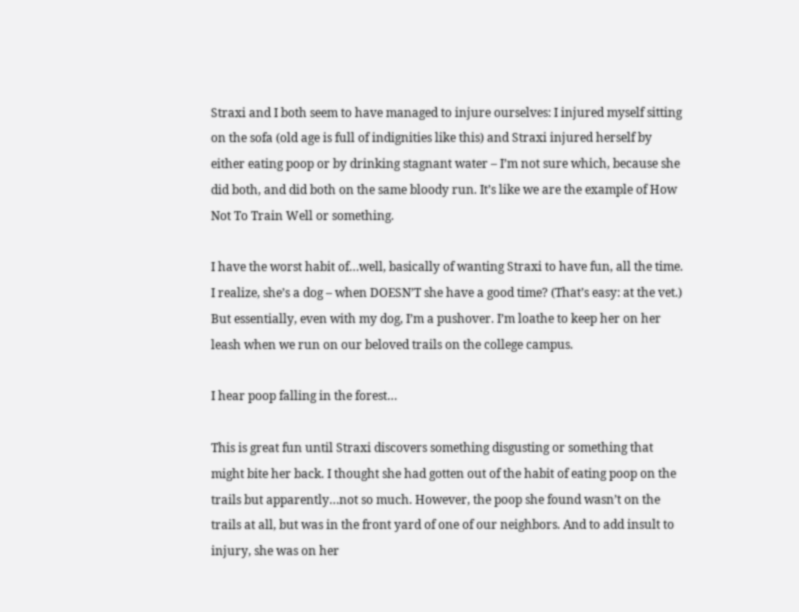Straxi and I both seem to have managed to injure ourselves: I injured myself sitting on the sofa (old age is full of indignities like this) and Straxi injured herself by either eating poop or by drinking stagnant water – I’m not sure which, because she did both, and did both on the same bloody run. It’s like we are the example of How Not To Train Well or something.

I have the worst habit of…well, basically of wanting Straxi to have fun, all the time. I realize, she’s a dog – when DOESN’T she have a good time? (That’s easy: at the vet.) But essentially, even with my dog, I’m a pushover. I’m loathe to keep her on her leash when we run on our beloved trails on the college campus.

I hear poop falling in the forest…

This is great fun until Straxi discovers something disgusting or something that might bite her back. I thought she had gotten out of the habit of eating poop on the trails but apparently…not so much. However, the poop she found wasn’t on the trails at all, but was in the front yard of one of our neighbors. And to add insult to injury, she was on her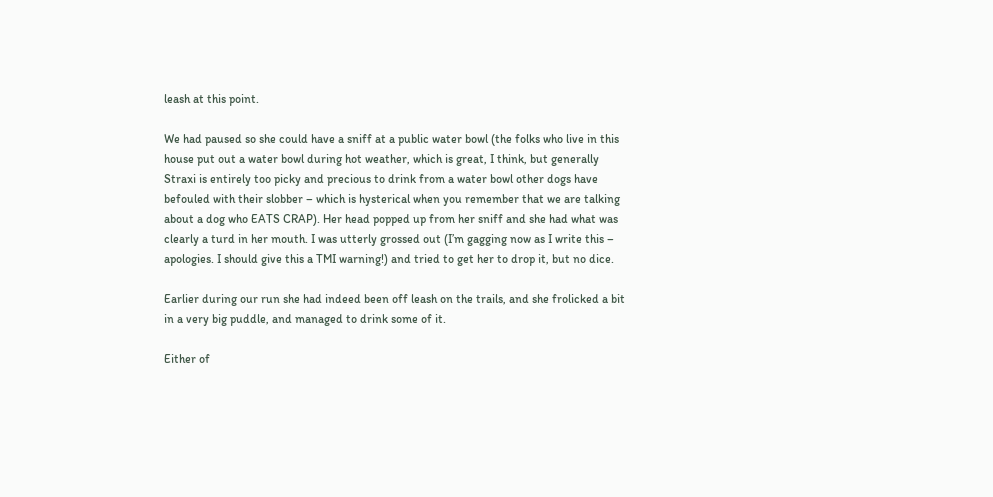leash at this point.

We had paused so she could have a sniff at a public water bowl (the folks who live in this house put out a water bowl during hot weather, which is great, I think, but generally Straxi is entirely too picky and precious to drink from a water bowl other dogs have befouled with their slobber – which is hysterical when you remember that we are talking about a dog who EATS CRAP). Her head popped up from her sniff and she had what was clearly a turd in her mouth. I was utterly grossed out (I’m gagging now as I write this – apologies. I should give this a TMI warning!) and tried to get her to drop it, but no dice.

Earlier during our run she had indeed been off leash on the trails, and she frolicked a bit in a very big puddle, and managed to drink some of it.

Either of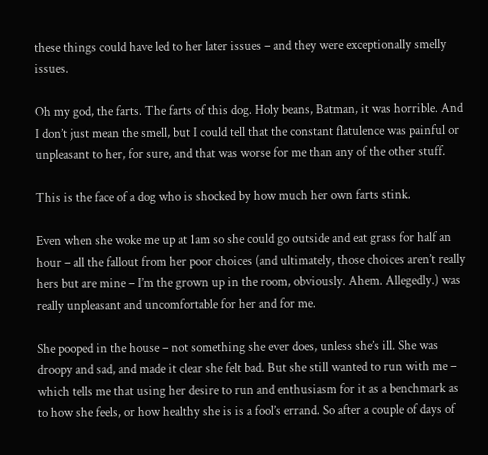these things could have led to her later issues – and they were exceptionally smelly issues.

Oh my god, the farts. The farts of this dog. Holy beans, Batman, it was horrible. And I don’t just mean the smell, but I could tell that the constant flatulence was painful or unpleasant to her, for sure, and that was worse for me than any of the other stuff.

This is the face of a dog who is shocked by how much her own farts stink.

Even when she woke me up at 1am so she could go outside and eat grass for half an hour – all the fallout from her poor choices (and ultimately, those choices aren’t really hers but are mine – I’m the grown up in the room, obviously. Ahem. Allegedly.) was really unpleasant and uncomfortable for her and for me.

She pooped in the house – not something she ever does, unless she’s ill. She was droopy and sad, and made it clear she felt bad. But she still wanted to run with me – which tells me that using her desire to run and enthusiasm for it as a benchmark as to how she feels, or how healthy she is is a fool’s errand. So after a couple of days of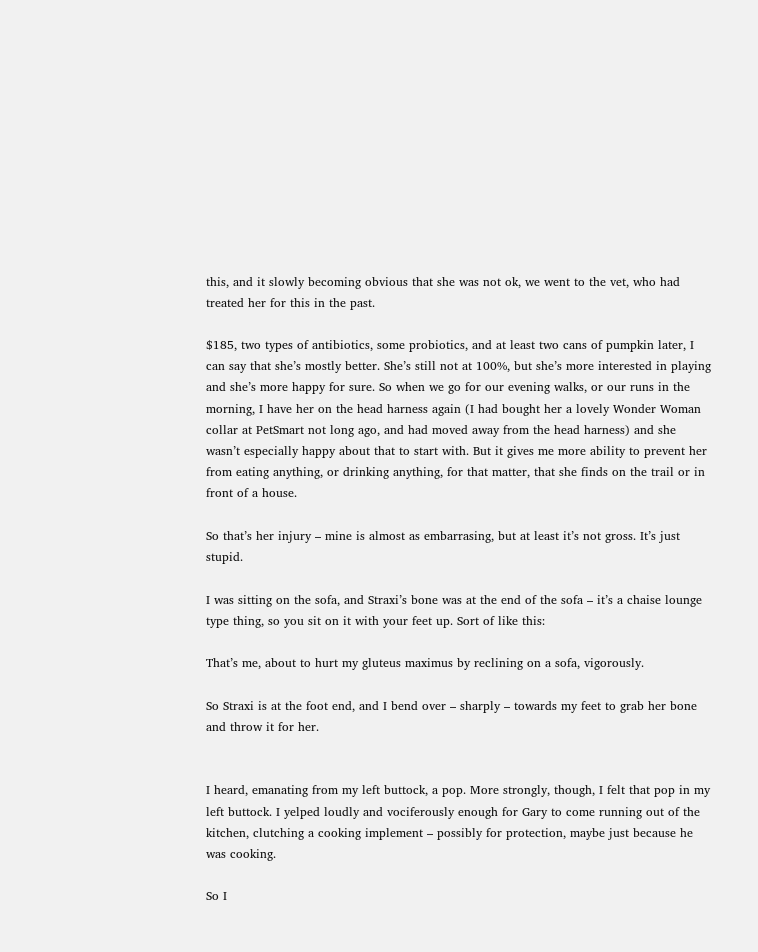this, and it slowly becoming obvious that she was not ok, we went to the vet, who had treated her for this in the past.

$185, two types of antibiotics, some probiotics, and at least two cans of pumpkin later, I can say that she’s mostly better. She’s still not at 100%, but she’s more interested in playing and she’s more happy for sure. So when we go for our evening walks, or our runs in the morning, I have her on the head harness again (I had bought her a lovely Wonder Woman collar at PetSmart not long ago, and had moved away from the head harness) and she wasn’t especially happy about that to start with. But it gives me more ability to prevent her from eating anything, or drinking anything, for that matter, that she finds on the trail or in front of a house.

So that’s her injury – mine is almost as embarrasing, but at least it’s not gross. It’s just stupid.

I was sitting on the sofa, and Straxi’s bone was at the end of the sofa – it’s a chaise lounge type thing, so you sit on it with your feet up. Sort of like this:

That’s me, about to hurt my gluteus maximus by reclining on a sofa, vigorously.

So Straxi is at the foot end, and I bend over – sharply – towards my feet to grab her bone and throw it for her.


I heard, emanating from my left buttock, a pop. More strongly, though, I felt that pop in my left buttock. I yelped loudly and vociferously enough for Gary to come running out of the kitchen, clutching a cooking implement – possibly for protection, maybe just because he was cooking.

So I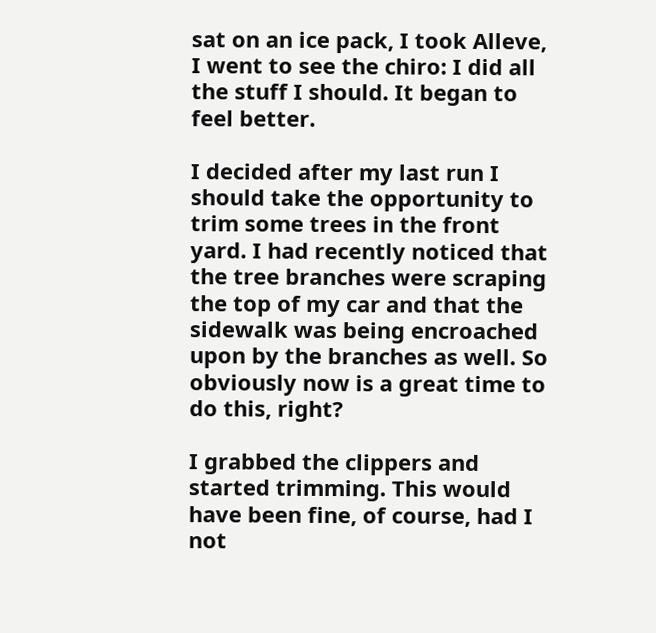sat on an ice pack, I took Alleve, I went to see the chiro: I did all the stuff I should. It began to feel better.

I decided after my last run I should take the opportunity to trim some trees in the front yard. I had recently noticed that the tree branches were scraping the top of my car and that the sidewalk was being encroached upon by the branches as well. So obviously now is a great time to do this, right?

I grabbed the clippers and started trimming. This would have been fine, of course, had I not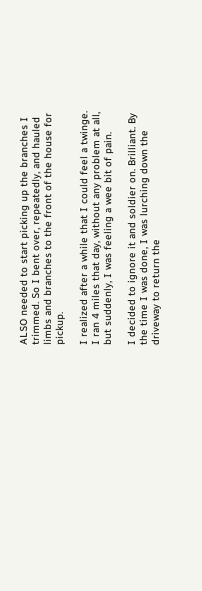ALSO needed to start picking up the branches I trimmed. So I bent over, repeatedly, and hauled limbs and branches to the front of the house for pickup.

I realized after a while that I could feel a twinge. I ran 4 miles that day, without any problem at all, but suddenly, I was feeling a wee bit of pain.

I decided to ignore it and soldier on. Brilliant. By the time I was done, I was lurching down the driveway to return the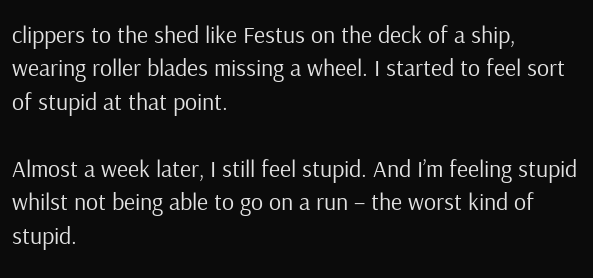clippers to the shed like Festus on the deck of a ship, wearing roller blades missing a wheel. I started to feel sort of stupid at that point.

Almost a week later, I still feel stupid. And I’m feeling stupid whilst not being able to go on a run – the worst kind of stupid.